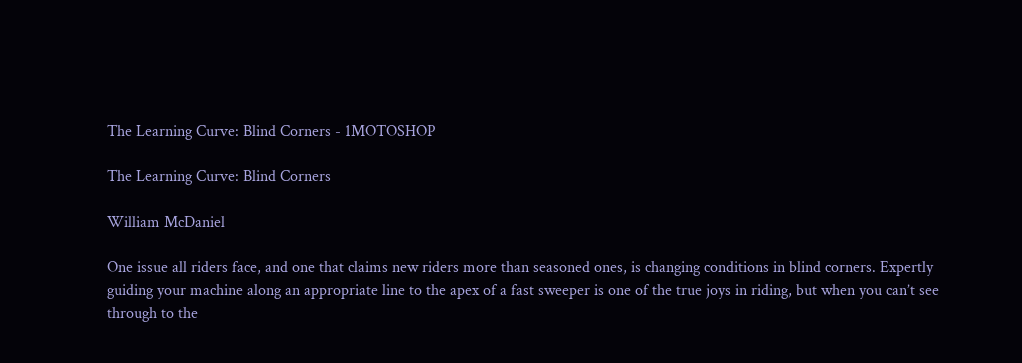The Learning Curve: Blind Corners - 1MOTOSHOP

The Learning Curve: Blind Corners

William McDaniel

One issue all riders face, and one that claims new riders more than seasoned ones, is changing conditions in blind corners. Expertly guiding your machine along an appropriate line to the apex of a fast sweeper is one of the true joys in riding, but when you can’t see through to the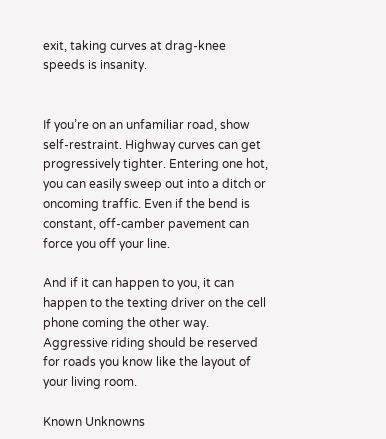exit, taking curves at drag-knee speeds is insanity.


If you’re on an unfamiliar road, show self-restraint. Highway curves can get progressively tighter. Entering one hot, you can easily sweep out into a ditch or oncoming traffic. Even if the bend is constant, off-camber pavement can force you off your line.

And if it can happen to you, it can happen to the texting driver on the cell phone coming the other way. Aggressive riding should be reserved for roads you know like the layout of your living room.

Known Unknowns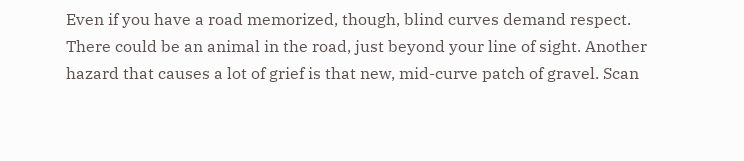Even if you have a road memorized, though, blind curves demand respect. There could be an animal in the road, just beyond your line of sight. Another hazard that causes a lot of grief is that new, mid-curve patch of gravel. Scan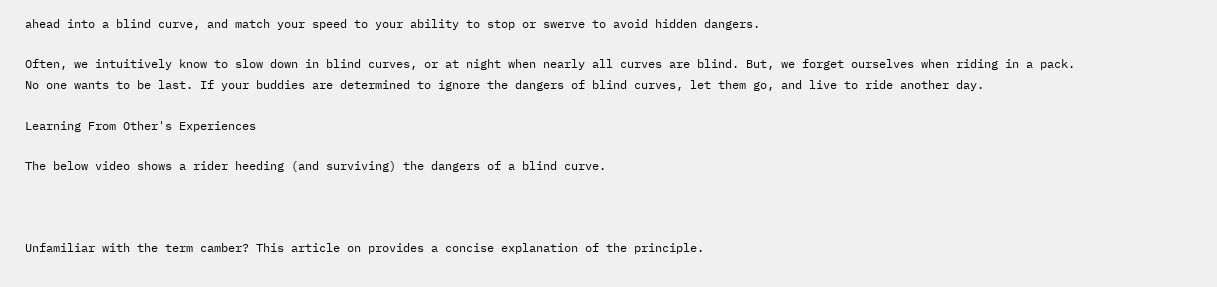ahead into a blind curve, and match your speed to your ability to stop or swerve to avoid hidden dangers.

Often, we intuitively know to slow down in blind curves, or at night when nearly all curves are blind. But, we forget ourselves when riding in a pack. No one wants to be last. If your buddies are determined to ignore the dangers of blind curves, let them go, and live to ride another day.

Learning From Other's Experiences

The below video shows a rider heeding (and surviving) the dangers of a blind curve.



Unfamiliar with the term camber? This article on provides a concise explanation of the principle.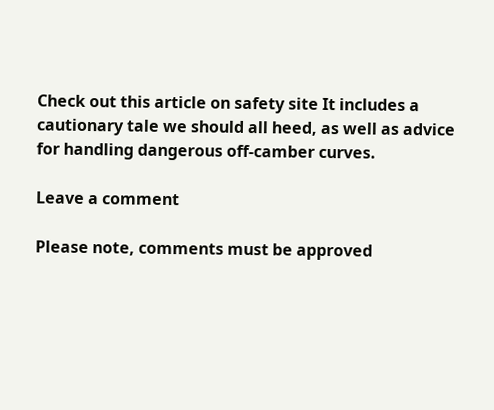Check out this article on safety site It includes a cautionary tale we should all heed, as well as advice for handling dangerous off-camber curves.

Leave a comment

Please note, comments must be approved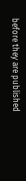before they are published